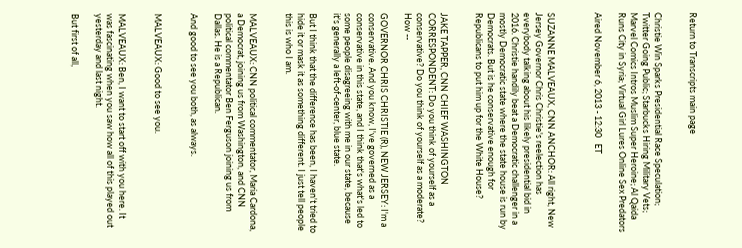Return to Transcripts main page


Christie Win Sparks Presidential Race Speculation; Twitter Going Public; Starbucks Hiring Military Vets; Marvel Comics Intros Muslim Super Heroine; Al Qaida Runs City in Syria; Virtual Girl Lures Online Sex Predators

Aired November 6, 2013 - 12:30   ET



SUZANNE MALVEAUX, CNN ANCHOR: All right, New Jersey Governor Chris Christie's reelection has everybody talking about his likely presidential bid in 2016. Christie handily beat a Democratic challenger in a mostly Democratic state where the state house is run by Democrats. But is he conservative enough for Republicans to put him up for the White House?


JAKE TAPPER, CNN CHIEF WASHINGTON CORRESPONDENT: Do you think of yourself as a conservative? Do you think of yourself as a moderate? How --

GOVERNOR CHRIS CHRISTIE (R), NEW JERSEY: I'm a conservative. And you know, I've governed as a conservative in this state, and I think that's what's led to some people disagreeing with me in our state, because it's generally a left-of-center, blue state.

But I think that the difference has been, I haven't tried to hide it or mask it as something different. I just tell people this is who I am.


MALVEAUX: CNN political commentator, Maria Cardona, a Democrat, joining us from Washington, and CNN political commentator Ben Ferguson joining us from Dallas. He is a Republican.

And good to see you both, as always.


MALVEAUX: Good to see you.


MALVEAUX: Ben, I want to start off with you here. It was fascinating when you saw how all of this played out yesterday and last night.

But first of all,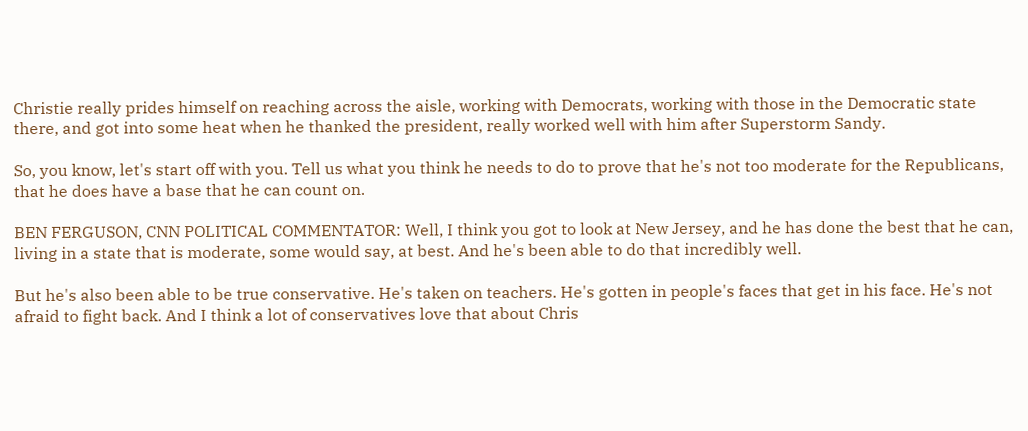Christie really prides himself on reaching across the aisle, working with Democrats, working with those in the Democratic state there, and got into some heat when he thanked the president, really worked well with him after Superstorm Sandy.

So, you know, let's start off with you. Tell us what you think he needs to do to prove that he's not too moderate for the Republicans, that he does have a base that he can count on.

BEN FERGUSON, CNN POLITICAL COMMENTATOR: Well, I think you got to look at New Jersey, and he has done the best that he can, living in a state that is moderate, some would say, at best. And he's been able to do that incredibly well.

But he's also been able to be true conservative. He's taken on teachers. He's gotten in people's faces that get in his face. He's not afraid to fight back. And I think a lot of conservatives love that about Chris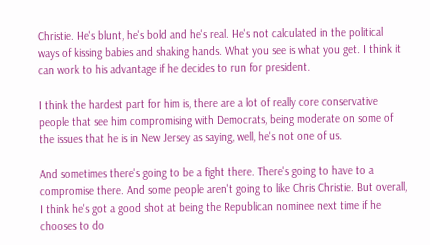Christie. He's blunt, he's bold and he's real. He's not calculated in the political ways of kissing babies and shaking hands. What you see is what you get. I think it can work to his advantage if he decides to run for president.

I think the hardest part for him is, there are a lot of really core conservative people that see him compromising with Democrats, being moderate on some of the issues that he is in New Jersey as saying, well, he's not one of us.

And sometimes there's going to be a fight there. There's going to have to a compromise there. And some people aren't going to like Chris Christie. But overall, I think he's got a good shot at being the Republican nominee next time if he chooses to do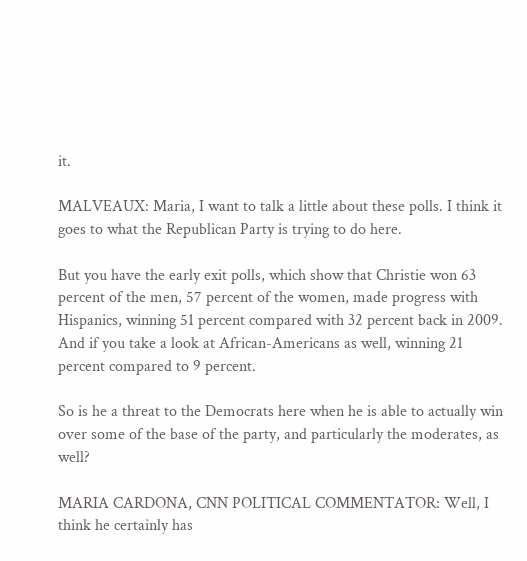it.

MALVEAUX: Maria, I want to talk a little about these polls. I think it goes to what the Republican Party is trying to do here.

But you have the early exit polls, which show that Christie won 63 percent of the men, 57 percent of the women, made progress with Hispanics, winning 51 percent compared with 32 percent back in 2009. And if you take a look at African-Americans as well, winning 21 percent compared to 9 percent.

So is he a threat to the Democrats here when he is able to actually win over some of the base of the party, and particularly the moderates, as well?

MARIA CARDONA, CNN POLITICAL COMMENTATOR: Well, I think he certainly has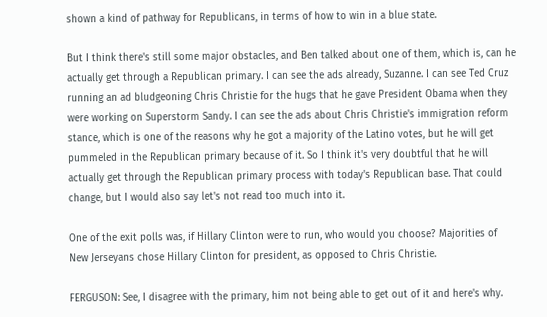shown a kind of pathway for Republicans, in terms of how to win in a blue state.

But I think there's still some major obstacles, and Ben talked about one of them, which is, can he actually get through a Republican primary. I can see the ads already, Suzanne. I can see Ted Cruz running an ad bludgeoning Chris Christie for the hugs that he gave President Obama when they were working on Superstorm Sandy. I can see the ads about Chris Christie's immigration reform stance, which is one of the reasons why he got a majority of the Latino votes, but he will get pummeled in the Republican primary because of it. So I think it's very doubtful that he will actually get through the Republican primary process with today's Republican base. That could change, but I would also say let's not read too much into it.

One of the exit polls was, if Hillary Clinton were to run, who would you choose? Majorities of New Jerseyans chose Hillary Clinton for president, as opposed to Chris Christie.

FERGUSON: See, I disagree with the primary, him not being able to get out of it and here's why.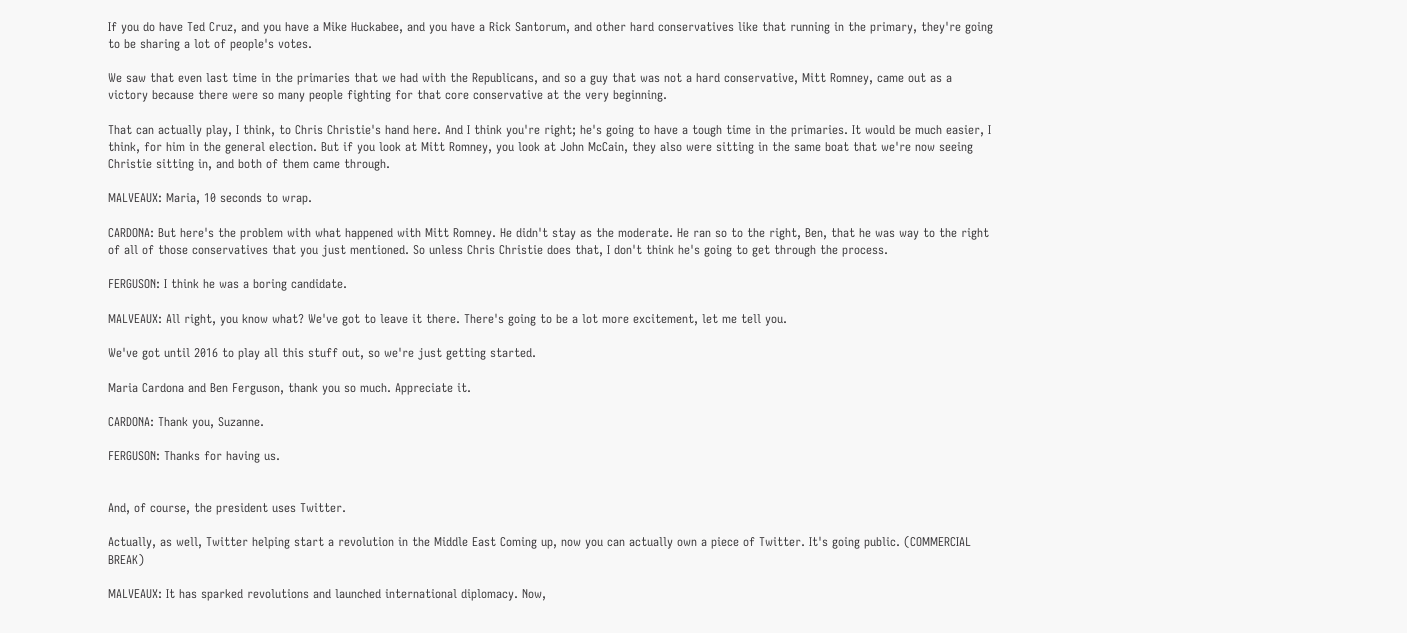If you do have Ted Cruz, and you have a Mike Huckabee, and you have a Rick Santorum, and other hard conservatives like that running in the primary, they're going to be sharing a lot of people's votes.

We saw that even last time in the primaries that we had with the Republicans, and so a guy that was not a hard conservative, Mitt Romney, came out as a victory because there were so many people fighting for that core conservative at the very beginning.

That can actually play, I think, to Chris Christie's hand here. And I think you're right; he's going to have a tough time in the primaries. It would be much easier, I think, for him in the general election. But if you look at Mitt Romney, you look at John McCain, they also were sitting in the same boat that we're now seeing Christie sitting in, and both of them came through.

MALVEAUX: Maria, 10 seconds to wrap.

CARDONA: But here's the problem with what happened with Mitt Romney. He didn't stay as the moderate. He ran so to the right, Ben, that he was way to the right of all of those conservatives that you just mentioned. So unless Chris Christie does that, I don't think he's going to get through the process.

FERGUSON: I think he was a boring candidate.

MALVEAUX: All right, you know what? We've got to leave it there. There's going to be a lot more excitement, let me tell you.

We've got until 2016 to play all this stuff out, so we're just getting started.

Maria Cardona and Ben Ferguson, thank you so much. Appreciate it.

CARDONA: Thank you, Suzanne.

FERGUSON: Thanks for having us.


And, of course, the president uses Twitter.

Actually, as well, Twitter helping start a revolution in the Middle East Coming up, now you can actually own a piece of Twitter. It's going public. (COMMERCIAL BREAK)

MALVEAUX: It has sparked revolutions and launched international diplomacy. Now,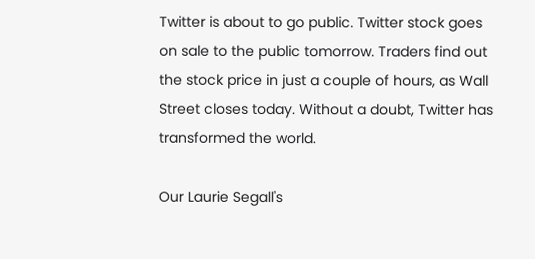Twitter is about to go public. Twitter stock goes on sale to the public tomorrow. Traders find out the stock price in just a couple of hours, as Wall Street closes today. Without a doubt, Twitter has transformed the world.

Our Laurie Segall's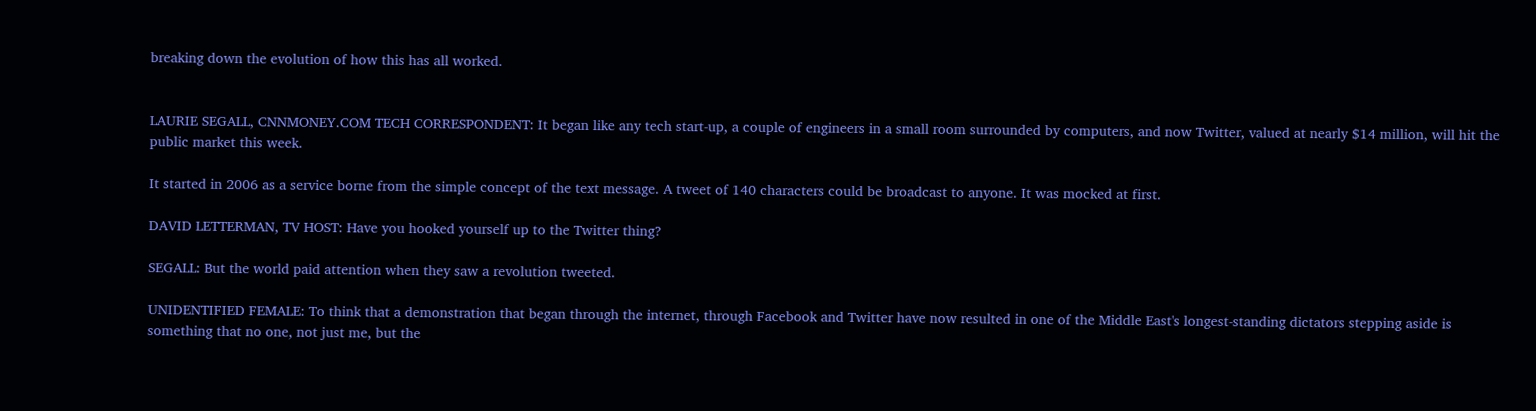breaking down the evolution of how this has all worked.


LAURIE SEGALL, CNNMONEY.COM TECH CORRESPONDENT: It began like any tech start-up, a couple of engineers in a small room surrounded by computers, and now Twitter, valued at nearly $14 million, will hit the public market this week.

It started in 2006 as a service borne from the simple concept of the text message. A tweet of 140 characters could be broadcast to anyone. It was mocked at first.

DAVID LETTERMAN, TV HOST: Have you hooked yourself up to the Twitter thing?

SEGALL: But the world paid attention when they saw a revolution tweeted.

UNIDENTIFIED FEMALE: To think that a demonstration that began through the internet, through Facebook and Twitter have now resulted in one of the Middle East's longest-standing dictators stepping aside is something that no one, not just me, but the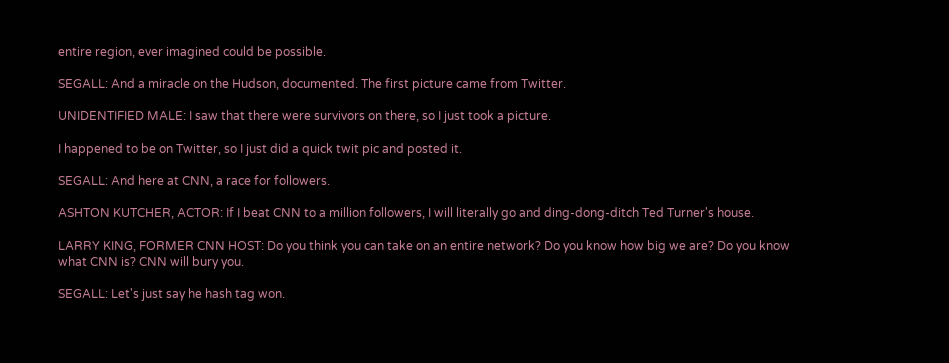entire region, ever imagined could be possible.

SEGALL: And a miracle on the Hudson, documented. The first picture came from Twitter.

UNIDENTIFIED MALE: I saw that there were survivors on there, so I just took a picture.

I happened to be on Twitter, so I just did a quick twit pic and posted it.

SEGALL: And here at CNN, a race for followers.

ASHTON KUTCHER, ACTOR: If I beat CNN to a million followers, I will literally go and ding-dong-ditch Ted Turner's house.

LARRY KING, FORMER CNN HOST: Do you think you can take on an entire network? Do you know how big we are? Do you know what CNN is? CNN will bury you.

SEGALL: Let's just say he hash tag won.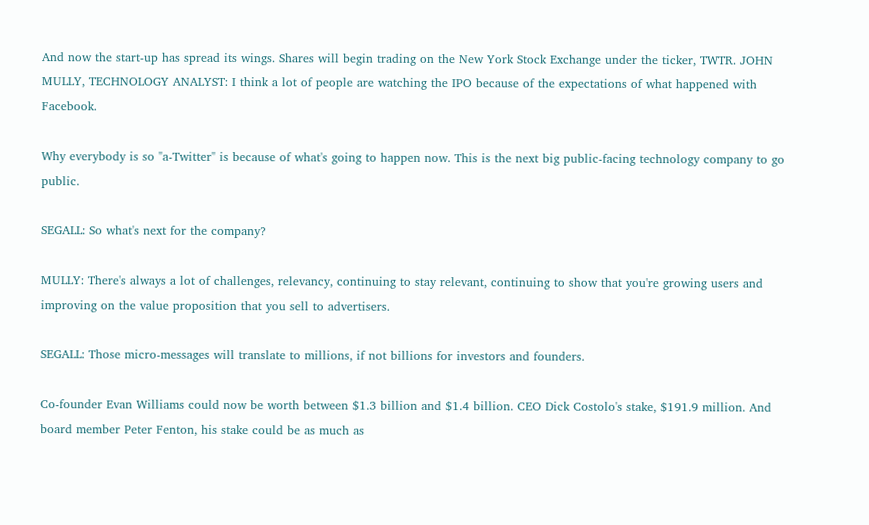And now the start-up has spread its wings. Shares will begin trading on the New York Stock Exchange under the ticker, TWTR. JOHN MULLY, TECHNOLOGY ANALYST: I think a lot of people are watching the IPO because of the expectations of what happened with Facebook.

Why everybody is so "a-Twitter" is because of what's going to happen now. This is the next big public-facing technology company to go public.

SEGALL: So what's next for the company?

MULLY: There's always a lot of challenges, relevancy, continuing to stay relevant, continuing to show that you're growing users and improving on the value proposition that you sell to advertisers.

SEGALL: Those micro-messages will translate to millions, if not billions for investors and founders.

Co-founder Evan Williams could now be worth between $1.3 billion and $1.4 billion. CEO Dick Costolo's stake, $191.9 million. And board member Peter Fenton, his stake could be as much as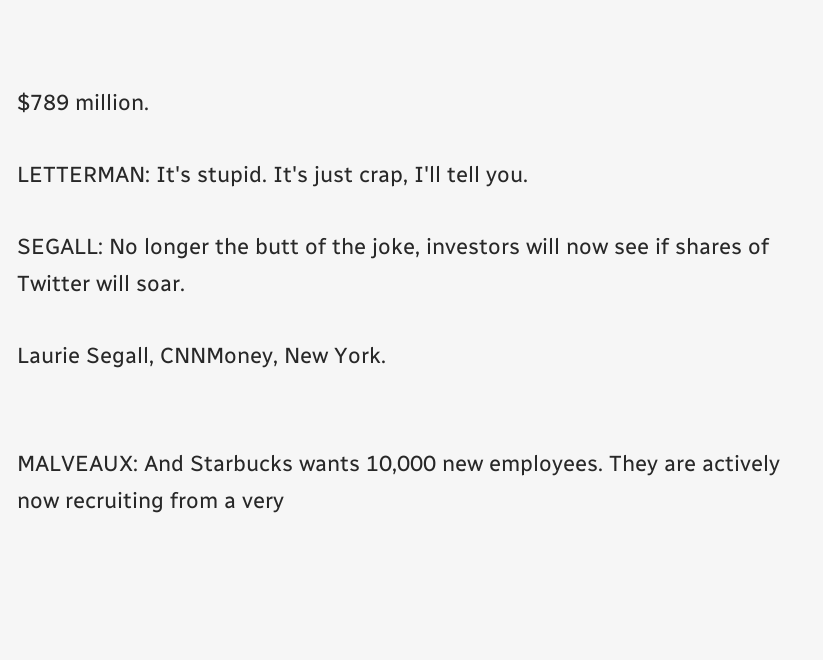$789 million.

LETTERMAN: It's stupid. It's just crap, I'll tell you.

SEGALL: No longer the butt of the joke, investors will now see if shares of Twitter will soar.

Laurie Segall, CNNMoney, New York.


MALVEAUX: And Starbucks wants 10,000 new employees. They are actively now recruiting from a very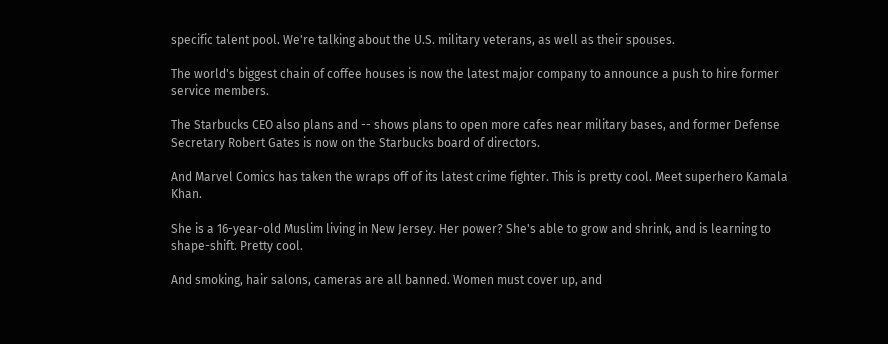specific talent pool. We're talking about the U.S. military veterans, as well as their spouses.

The world's biggest chain of coffee houses is now the latest major company to announce a push to hire former service members.

The Starbucks CEO also plans and -- shows plans to open more cafes near military bases, and former Defense Secretary Robert Gates is now on the Starbucks board of directors.

And Marvel Comics has taken the wraps off of its latest crime fighter. This is pretty cool. Meet superhero Kamala Khan.

She is a 16-year-old Muslim living in New Jersey. Her power? She's able to grow and shrink, and is learning to shape-shift. Pretty cool.

And smoking, hair salons, cameras are all banned. Women must cover up, and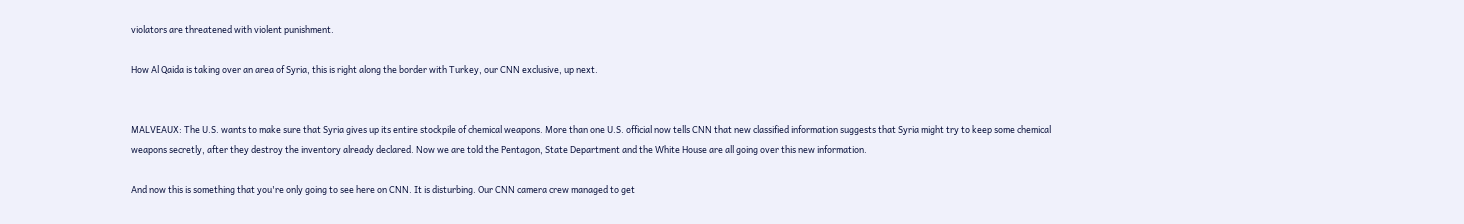violators are threatened with violent punishment.

How Al Qaida is taking over an area of Syria, this is right along the border with Turkey, our CNN exclusive, up next.


MALVEAUX: The U.S. wants to make sure that Syria gives up its entire stockpile of chemical weapons. More than one U.S. official now tells CNN that new classified information suggests that Syria might try to keep some chemical weapons secretly, after they destroy the inventory already declared. Now we are told the Pentagon, State Department and the White House are all going over this new information.

And now this is something that you're only going to see here on CNN. It is disturbing. Our CNN camera crew managed to get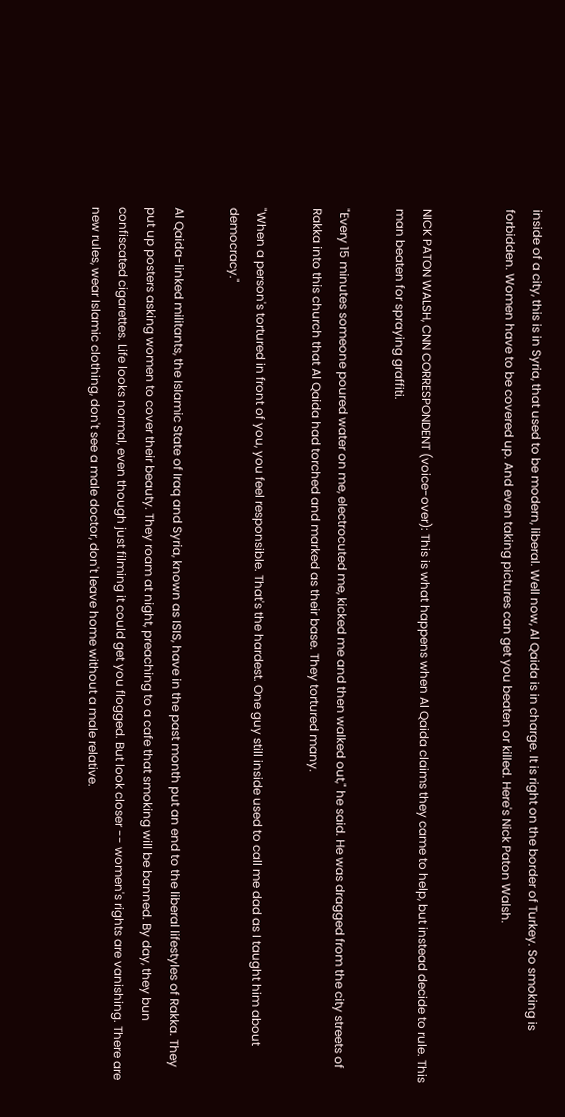inside of a city, this is in Syria, that used to be modern, liberal. Well now, Al Qaida is in charge. It is right on the border of Turkey. So smoking is forbidden. Women have to be covered up. And even taking pictures can get you beaten or killed. Here's Nick Paton Walsh.


NICK PATON WALSH, CNN CORRESPONDENT (voice-over): This is what happens when Al Qaida claims they came to help, but instead decide to rule. This man beaten for spraying graffiti.

"Every 15 minutes someone poured water on me, electrocuted me, kicked me and then walked out," he said. He was dragged from the city streets of Rakka into this church that Al Qaida had torched and marked as their base. They tortured many.

"When a person's tortured in front of you, you feel responsible. That's the hardest. One guy still inside used to call me dad as I taught him about democracy."

Al Qaida-linked militants, the Islamic State of Iraq and Syria, known as ISIS, have in the past month put an end to the liberal lifestyles of Rakka. They put up posters asking women to cover their beauty. They roam at night, preaching to a cafe that smoking will be banned. By day, they bun confiscated cigarettes. Life looks normal, even though just filming it could get you flogged. But look closer -- women's rights are vanishing. There are new rules, wear Islamic clothing, don't see a male doctor, don't leave home without a male relative.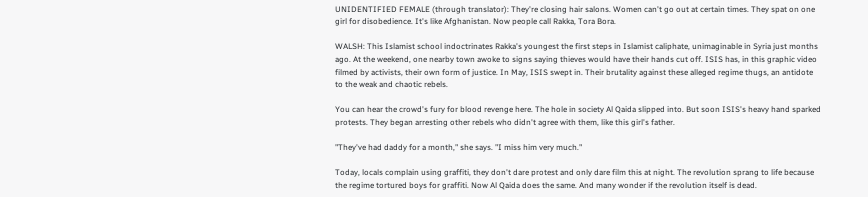UNIDENTIFIED FEMALE (through translator): They're closing hair salons. Women can't go out at certain times. They spat on one girl for disobedience. It's like Afghanistan. Now people call Rakka, Tora Bora.

WALSH: This Islamist school indoctrinates Rakka's youngest the first steps in Islamist caliphate, unimaginable in Syria just months ago. At the weekend, one nearby town awoke to signs saying thieves would have their hands cut off. ISIS has, in this graphic video filmed by activists, their own form of justice. In May, ISIS swept in. Their brutality against these alleged regime thugs, an antidote to the weak and chaotic rebels.

You can hear the crowd's fury for blood revenge here. The hole in society Al Qaida slipped into. But soon ISIS's heavy hand sparked protests. They began arresting other rebels who didn't agree with them, like this girl's father.

"They've had daddy for a month," she says. "I miss him very much."

Today, locals complain using graffiti, they don't dare protest and only dare film this at night. The revolution sprang to life because the regime tortured boys for graffiti. Now Al Qaida does the same. And many wonder if the revolution itself is dead.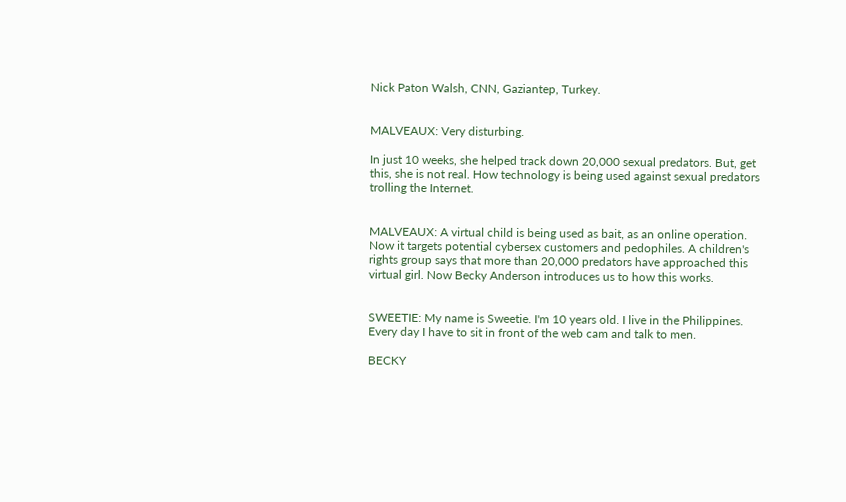Nick Paton Walsh, CNN, Gaziantep, Turkey.


MALVEAUX: Very disturbing.

In just 10 weeks, she helped track down 20,000 sexual predators. But, get this, she is not real. How technology is being used against sexual predators trolling the Internet.


MALVEAUX: A virtual child is being used as bait, as an online operation. Now it targets potential cybersex customers and pedophiles. A children's rights group says that more than 20,000 predators have approached this virtual girl. Now Becky Anderson introduces us to how this works.


SWEETIE: My name is Sweetie. I'm 10 years old. I live in the Philippines. Every day I have to sit in front of the web cam and talk to men.

BECKY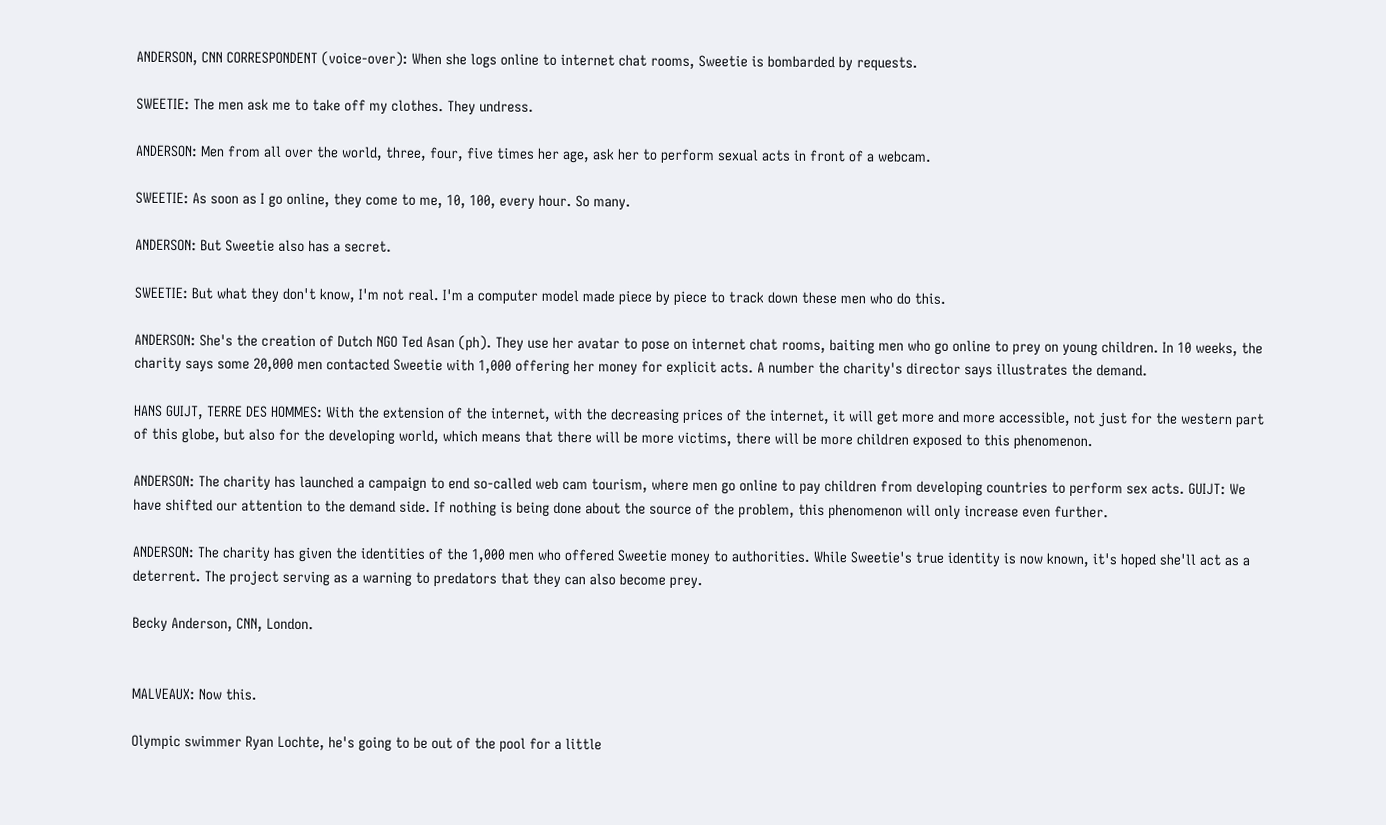ANDERSON, CNN CORRESPONDENT (voice-over): When she logs online to internet chat rooms, Sweetie is bombarded by requests.

SWEETIE: The men ask me to take off my clothes. They undress.

ANDERSON: Men from all over the world, three, four, five times her age, ask her to perform sexual acts in front of a webcam.

SWEETIE: As soon as I go online, they come to me, 10, 100, every hour. So many.

ANDERSON: But Sweetie also has a secret.

SWEETIE: But what they don't know, I'm not real. I'm a computer model made piece by piece to track down these men who do this.

ANDERSON: She's the creation of Dutch NGO Ted Asan (ph). They use her avatar to pose on internet chat rooms, baiting men who go online to prey on young children. In 10 weeks, the charity says some 20,000 men contacted Sweetie with 1,000 offering her money for explicit acts. A number the charity's director says illustrates the demand.

HANS GUIJT, TERRE DES HOMMES: With the extension of the internet, with the decreasing prices of the internet, it will get more and more accessible, not just for the western part of this globe, but also for the developing world, which means that there will be more victims, there will be more children exposed to this phenomenon.

ANDERSON: The charity has launched a campaign to end so-called web cam tourism, where men go online to pay children from developing countries to perform sex acts. GUIJT: We have shifted our attention to the demand side. If nothing is being done about the source of the problem, this phenomenon will only increase even further.

ANDERSON: The charity has given the identities of the 1,000 men who offered Sweetie money to authorities. While Sweetie's true identity is now known, it's hoped she'll act as a deterrent. The project serving as a warning to predators that they can also become prey.

Becky Anderson, CNN, London.


MALVEAUX: Now this.

Olympic swimmer Ryan Lochte, he's going to be out of the pool for a little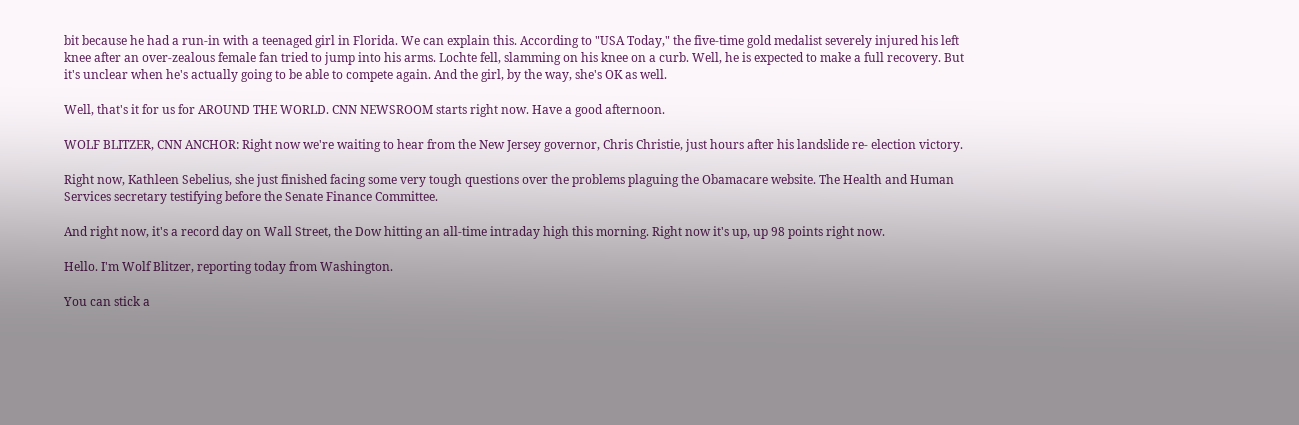bit because he had a run-in with a teenaged girl in Florida. We can explain this. According to "USA Today," the five-time gold medalist severely injured his left knee after an over-zealous female fan tried to jump into his arms. Lochte fell, slamming on his knee on a curb. Well, he is expected to make a full recovery. But it's unclear when he's actually going to be able to compete again. And the girl, by the way, she's OK as well.

Well, that's it for us for AROUND THE WORLD. CNN NEWSROOM starts right now. Have a good afternoon.

WOLF BLITZER, CNN ANCHOR: Right now we're waiting to hear from the New Jersey governor, Chris Christie, just hours after his landslide re- election victory.

Right now, Kathleen Sebelius, she just finished facing some very tough questions over the problems plaguing the Obamacare website. The Health and Human Services secretary testifying before the Senate Finance Committee.

And right now, it's a record day on Wall Street, the Dow hitting an all-time intraday high this morning. Right now it's up, up 98 points right now.

Hello. I'm Wolf Blitzer, reporting today from Washington.

You can stick a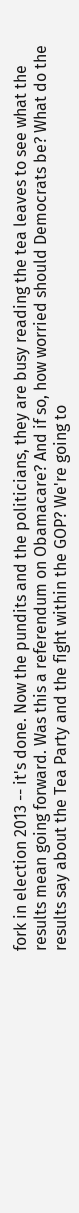fork in election 2013 -- it's done. Now the pundits and the politicians, they are busy reading the tea leaves to see what the results mean going forward. Was this a referendum on Obamacare? And if so, how worried should Democrats be? What do the results say about the Tea Party and the fight within the GOP? We're going to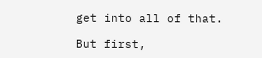get into all of that.

But first,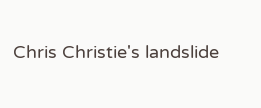Chris Christie's landslide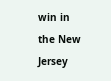win in the New Jersey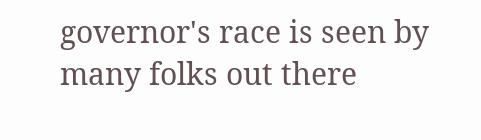governor's race is seen by many folks out there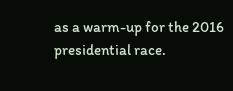as a warm-up for the 2016 presidential race.